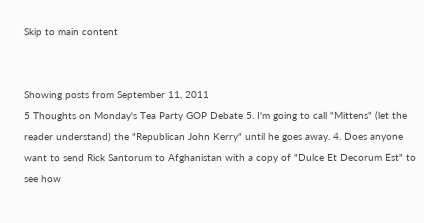Skip to main content


Showing posts from September 11, 2011
5 Thoughts on Monday's Tea Party GOP Debate 5. I'm going to call "Mittens" (let the reader understand) the "Republican John Kerry" until he goes away. 4. Does anyone want to send Rick Santorum to Afghanistan with a copy of "Dulce Et Decorum Est" to see how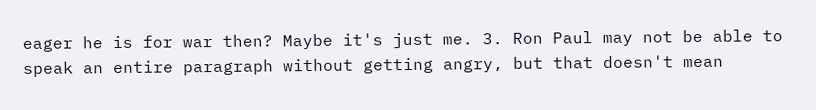eager he is for war then? Maybe it's just me. 3. Ron Paul may not be able to speak an entire paragraph without getting angry, but that doesn't mean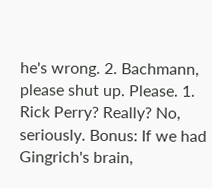he's wrong. 2. Bachmann, please shut up. Please. 1. Rick Perry? Really? No, seriously. Bonus: If we had Gingrich's brain,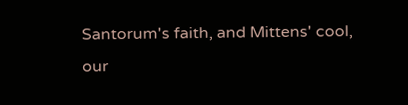Santorum's faith, and Mittens' cool, our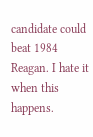candidate could beat 1984 Reagan. I hate it when this happens.